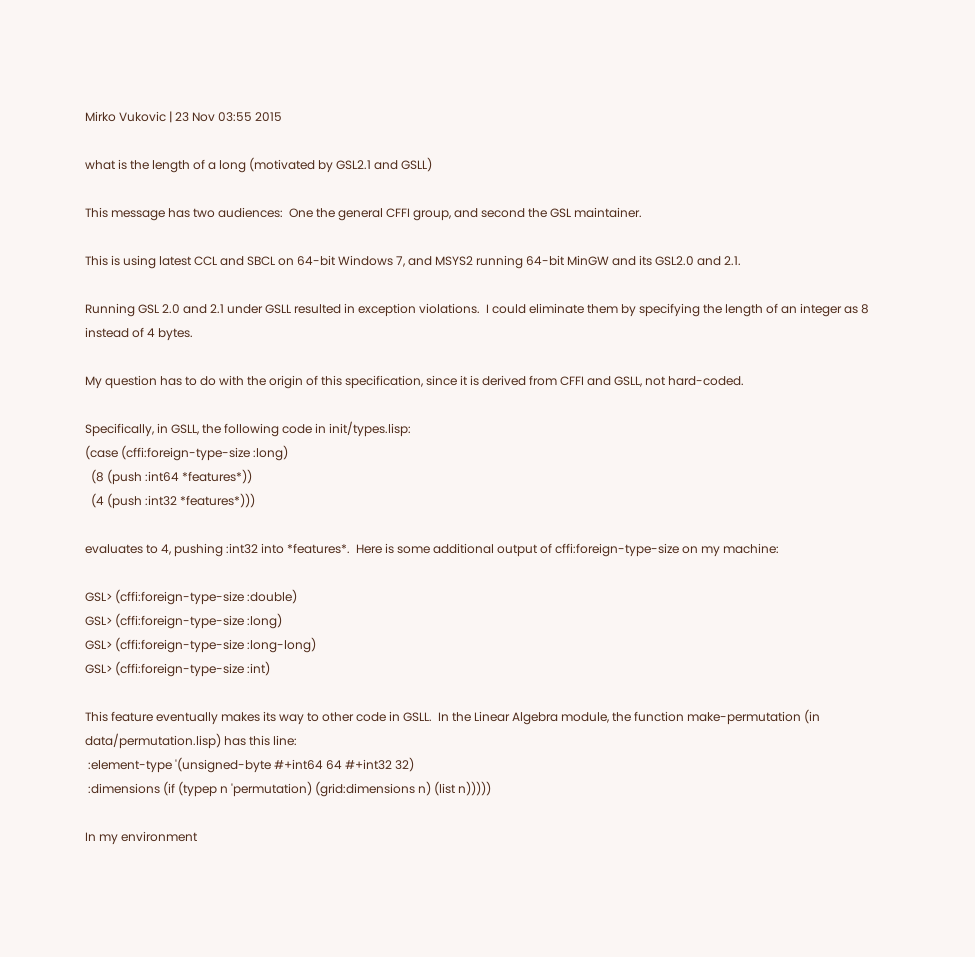Mirko Vukovic | 23 Nov 03:55 2015

what is the length of a long (motivated by GSL2.1 and GSLL)

This message has two audiences:  One the general CFFI group, and second the GSL maintainer.

This is using latest CCL and SBCL on 64-bit Windows 7, and MSYS2 running 64-bit MinGW and its GSL2.0 and 2.1.

Running GSL 2.0 and 2.1 under GSLL resulted in exception violations.  I could eliminate them by specifying the length of an integer as 8 instead of 4 bytes.

My question has to do with the origin of this specification, since it is derived from CFFI and GSLL, not hard-coded.

Specifically, in GSLL, the following code in init/types.lisp:
(case (cffi:foreign-type-size :long)
  (8 (push :int64 *features*))
  (4 (push :int32 *features*)))

evaluates to 4, pushing :int32 into *features*.  Here is some additional output of cffi:foreign-type-size on my machine:

GSL> (cffi:foreign-type-size :double)
GSL> (cffi:foreign-type-size :long)
GSL> (cffi:foreign-type-size :long-long)
GSL> (cffi:foreign-type-size :int)

This feature eventually makes its way to other code in GSLL.  In the Linear Algebra module, the function make-permutation (in data/permutation.lisp) has this line:
 :element-type '(unsigned-byte #+int64 64 #+int32 32)
 :dimensions (if (typep n 'permutation) (grid:dimensions n) (list n)))))

In my environment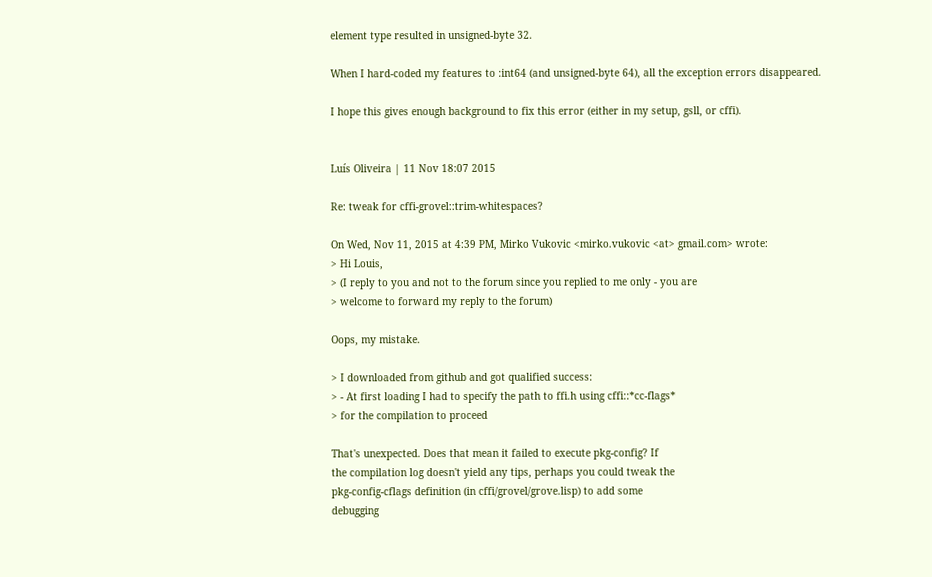element type resulted in unsigned-byte 32.

When I hard-coded my features to :int64 (and unsigned-byte 64), all the exception errors disappeared.

I hope this gives enough background to fix this error (either in my setup, gsll, or cffi).


Luís Oliveira | 11 Nov 18:07 2015

Re: tweak for cffi-grovel::trim-whitespaces?

On Wed, Nov 11, 2015 at 4:39 PM, Mirko Vukovic <mirko.vukovic <at> gmail.com> wrote:
> Hi Louis,
> (I reply to you and not to the forum since you replied to me only - you are
> welcome to forward my reply to the forum)

Oops, my mistake.

> I downloaded from github and got qualified success:
> - At first loading I had to specify the path to ffi.h using cffi::*cc-flags*
> for the compilation to proceed

That's unexpected. Does that mean it failed to execute pkg-config? If
the compilation log doesn't yield any tips, perhaps you could tweak the
pkg-config-cflags definition (in cffi/grovel/grove.lisp) to add some
debugging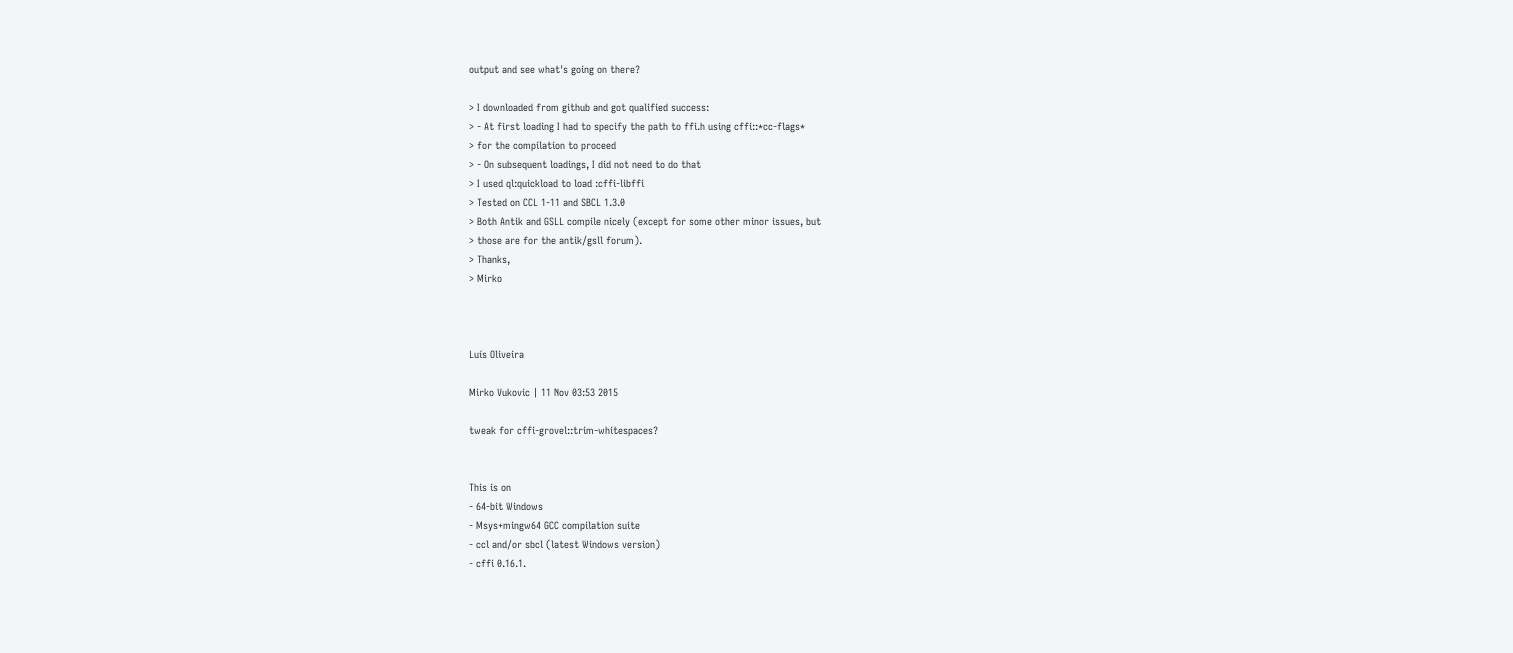output and see what's going on there?

> I downloaded from github and got qualified success:
> - At first loading I had to specify the path to ffi.h using cffi::*cc-flags*
> for the compilation to proceed
> - On subsequent loadings, I did not need to do that
> I used ql:quickload to load :cffi-libffi
> Tested on CCL 1-11 and SBCL 1.3.0
> Both Antik and GSLL compile nicely (except for some other minor issues, but
> those are for the antik/gsll forum).
> Thanks,
> Mirko



Luís Oliveira

Mirko Vukovic | 11 Nov 03:53 2015

tweak for cffi-grovel::trim-whitespaces?


This is on
- 64-bit Windows
- Msys+mingw64 GCC compilation suite
- ccl and/or sbcl (latest Windows version)
- cffi 0.16.1.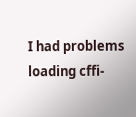I had problems loading cffi-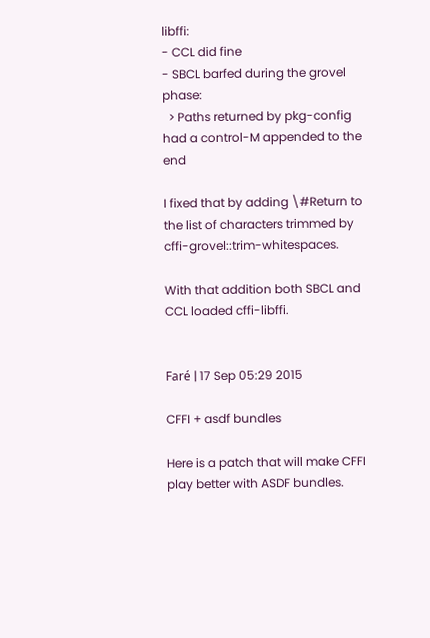libffi:
- CCL did fine
- SBCL barfed during the grovel phase:
  > Paths returned by pkg-config had a control-M appended to the end

I fixed that by adding \#Return to the list of characters trimmed by cffi-grovel::trim-whitespaces.

With that addition both SBCL and CCL loaded cffi-libffi.


Faré | 17 Sep 05:29 2015

CFFI + asdf bundles

Here is a patch that will make CFFI play better with ASDF bundles.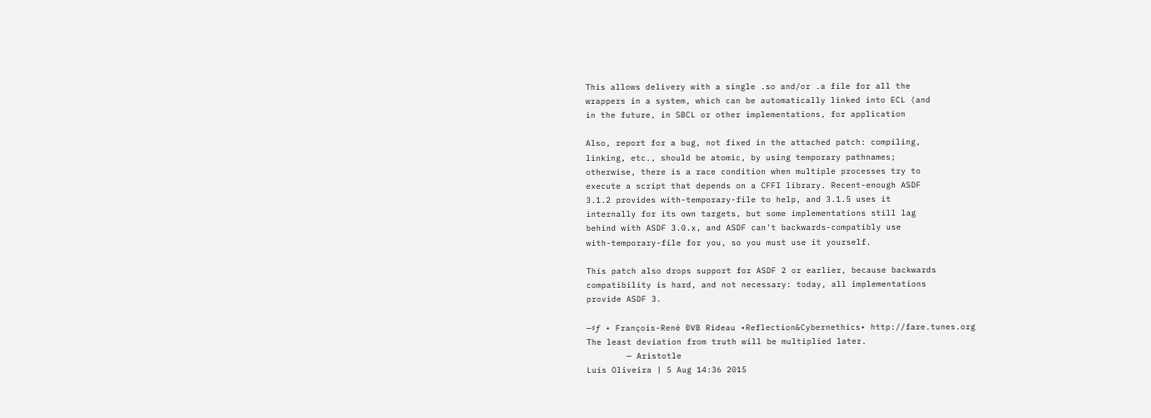This allows delivery with a single .so and/or .a file for all the
wrappers in a system, which can be automatically linked into ECL (and
in the future, in SBCL or other implementations, for application

Also, report for a bug, not fixed in the attached patch: compiling,
linking, etc., should be atomic, by using temporary pathnames;
otherwise, there is a race condition when multiple processes try to
execute a script that depends on a CFFI library. Recent-enough ASDF
3.1.2 provides with-temporary-file to help, and 3.1.5 uses it
internally for its own targets, but some implementations still lag
behind with ASDF 3.0.x, and ASDF can't backwards-compatibly use
with-temporary-file for you, so you must use it yourself.

This patch also drops support for ASDF 2 or earlier, because backwards
compatibility is hard, and not necessary: today, all implementations
provide ASDF 3.

—♯ƒ • François-René ÐVB Rideau •Reflection&Cybernethics• http://fare.tunes.org
The least deviation from truth will be multiplied later.
        — Aristotle
Luís Oliveira | 5 Aug 14:36 2015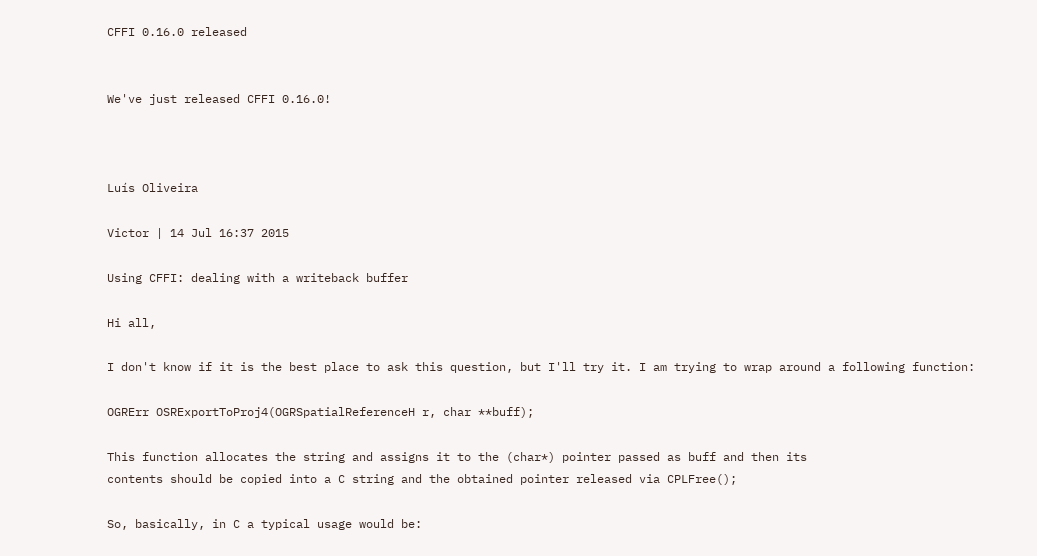CFFI 0.16.0 released


We've just released CFFI 0.16.0!



Luís Oliveira

Victor | 14 Jul 16:37 2015

Using CFFI: dealing with a writeback buffer

Hi all,

I don't know if it is the best place to ask this question, but I'll try it. I am trying to wrap around a following function:

OGRErr OSRExportToProj4(OGRSpatialReferenceH r, char **buff);

This function allocates the string and assigns it to the (char*) pointer passed as buff and then its
contents should be copied into a C string and the obtained pointer released via CPLFree();

So, basically, in C a typical usage would be: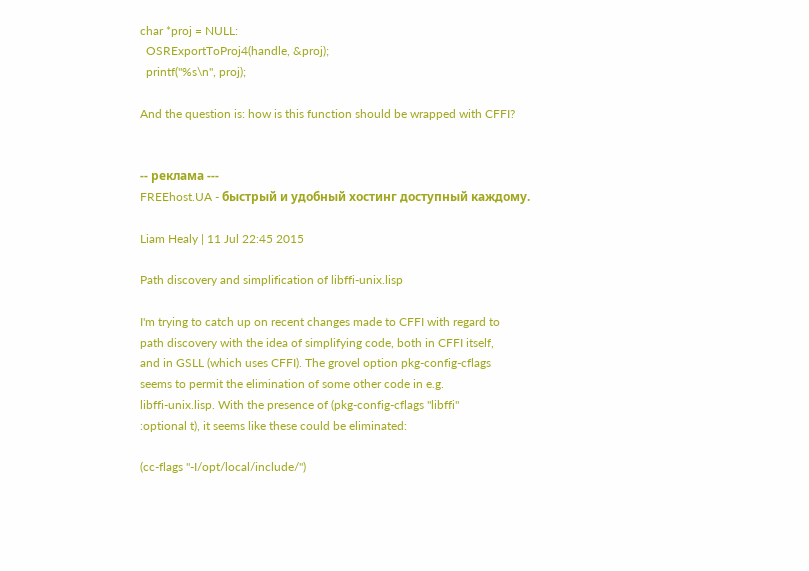char *proj = NULL:
  OSRExportToProj4(handle, &proj);
  printf("%s\n", proj);

And the question is: how is this function should be wrapped with CFFI?


-- реклама ---
FREEhost.UA - быстрый и удобный хостинг доступный каждому.

Liam Healy | 11 Jul 22:45 2015

Path discovery and simplification of libffi-unix.lisp

I'm trying to catch up on recent changes made to CFFI with regard to
path discovery with the idea of simplifying code, both in CFFI itself,
and in GSLL (which uses CFFI). The grovel option pkg-config-cflags
seems to permit the elimination of some other code in e.g.
libffi-unix.lisp. With the presence of (pkg-config-cflags "libffi"
:optional t), it seems like these could be eliminated:

(cc-flags "-I/opt/local/include/")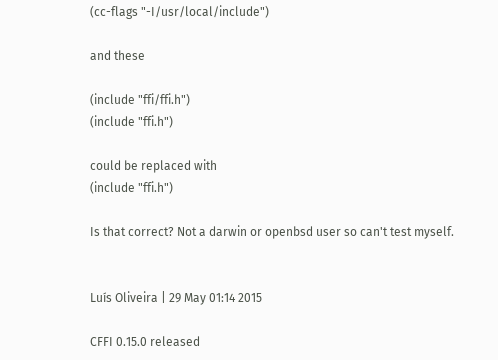(cc-flags "-I/usr/local/include")

and these

(include "ffi/ffi.h")
(include "ffi.h")

could be replaced with
(include "ffi.h")

Is that correct? Not a darwin or openbsd user so can't test myself.


Luís Oliveira | 29 May 01:14 2015

CFFI 0.15.0 released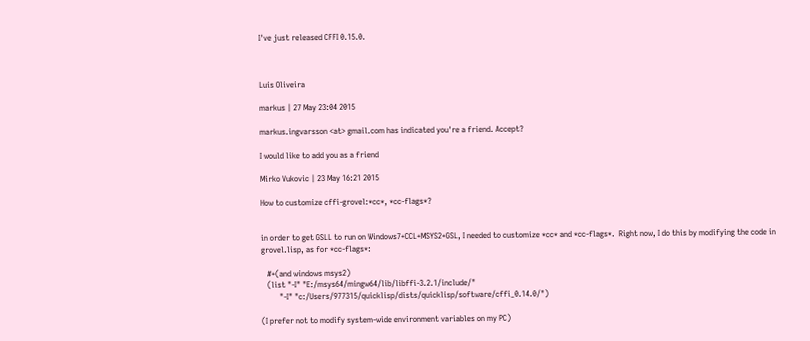I've just released CFFI 0.15.0.



Luís Oliveira

markus | 27 May 23:04 2015

markus.ingvarsson <at> gmail.com has indicated you're a friend. Accept?

I would like to add you as a friend

Mirko Vukovic | 23 May 16:21 2015

How to customize cffi-grovel:*cc*, *cc-flags*?


in order to get GSLL to run on Windows7+CCL+MSYS2+GSL, I needed to customize *cc* and *cc-flags*.  Right now, I do this by modifying the code in grovel.lisp, as for *cc-flags*:

   #+(and windows msys2)
   (list "-I" "E:/msys64/mingw64/lib/libffi-3.2.1/include/"
         "-I" "c:/Users/977315/quicklisp/dists/quicklisp/software/cffi_0.14.0/")

(I prefer not to modify system-wide environment variables on my PC)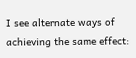I see alternate ways of achieving the same effect: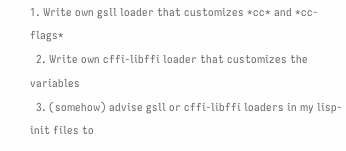1. Write own gsll loader that customizes *cc* and *cc-flags*
  2. Write own cffi-libffi loader that customizes the variables
  3. (somehow) advise gsll or cffi-libffi loaders in my lisp-init files to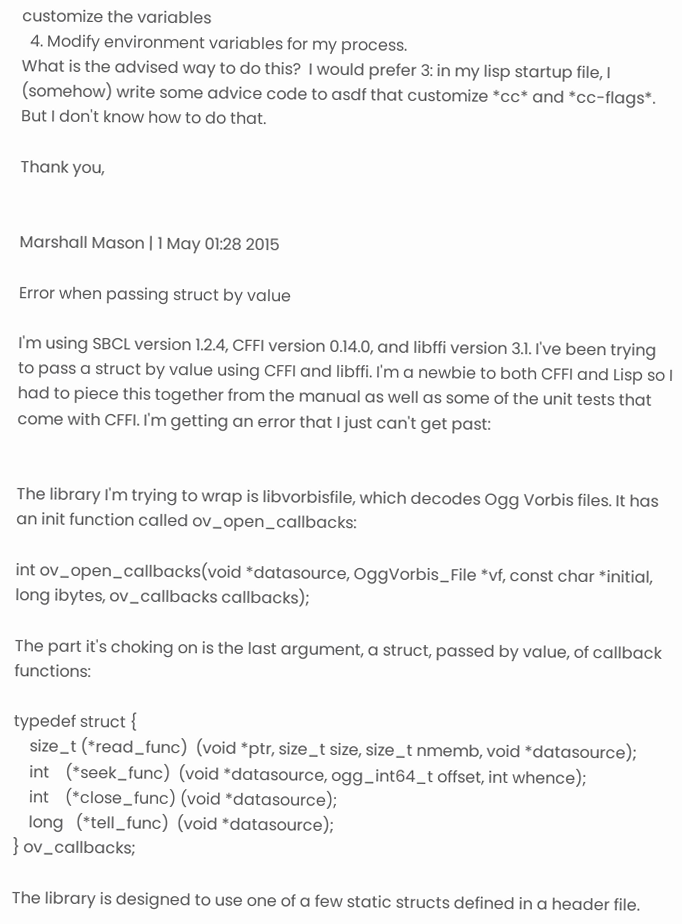customize the variables
  4. Modify environment variables for my process.
What is the advised way to do this?  I would prefer 3: in my lisp startup file, I (somehow) write some advice code to asdf that customize *cc* and *cc-flags*.  But I don't know how to do that.

Thank you,


Marshall Mason | 1 May 01:28 2015

Error when passing struct by value

I'm using SBCL version 1.2.4, CFFI version 0.14.0, and libffi version 3.1. I've been trying to pass a struct by value using CFFI and libffi. I'm a newbie to both CFFI and Lisp so I had to piece this together from the manual as well as some of the unit tests that come with CFFI. I'm getting an error that I just can't get past:


The library I'm trying to wrap is libvorbisfile, which decodes Ogg Vorbis files. It has an init function called ov_open_callbacks:

int ov_open_callbacks(void *datasource, OggVorbis_File *vf, const char *initial, long ibytes, ov_callbacks callbacks);

The part it's choking on is the last argument, a struct, passed by value, of callback functions:

typedef struct {
    size_t (*read_func)  (void *ptr, size_t size, size_t nmemb, void *datasource);
    int    (*seek_func)  (void *datasource, ogg_int64_t offset, int whence);
    int    (*close_func) (void *datasource);
    long   (*tell_func)  (void *datasource);
} ov_callbacks;

The library is designed to use one of a few static structs defined in a header file.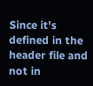Since it's defined in the header file and not in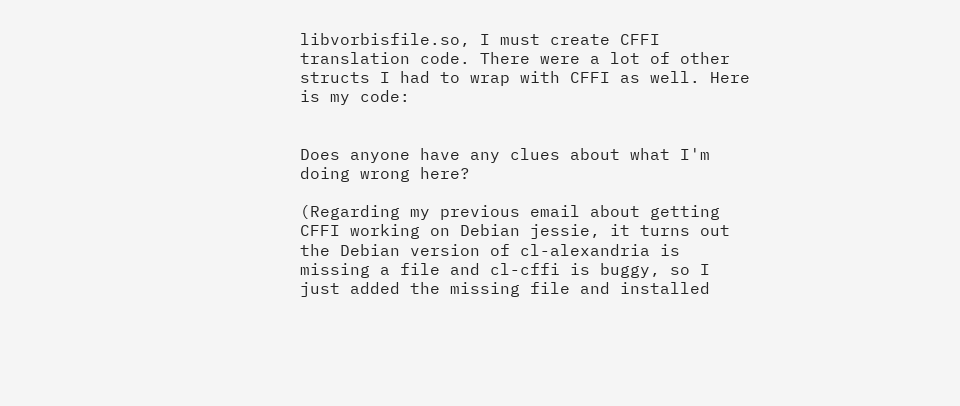libvorbisfile.so, I must create CFFI translation code. There were a lot of other structs I had to wrap with CFFI as well. Here is my code:


Does anyone have any clues about what I'm doing wrong here?

(Regarding my previous email about getting CFFI working on Debian jessie, it turns out the Debian version of cl-alexandria is missing a file and cl-cffi is buggy, so I just added the missing file and installed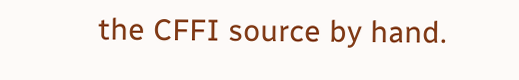the CFFI source by hand.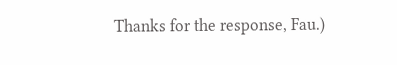Thanks for the response, Fau.)